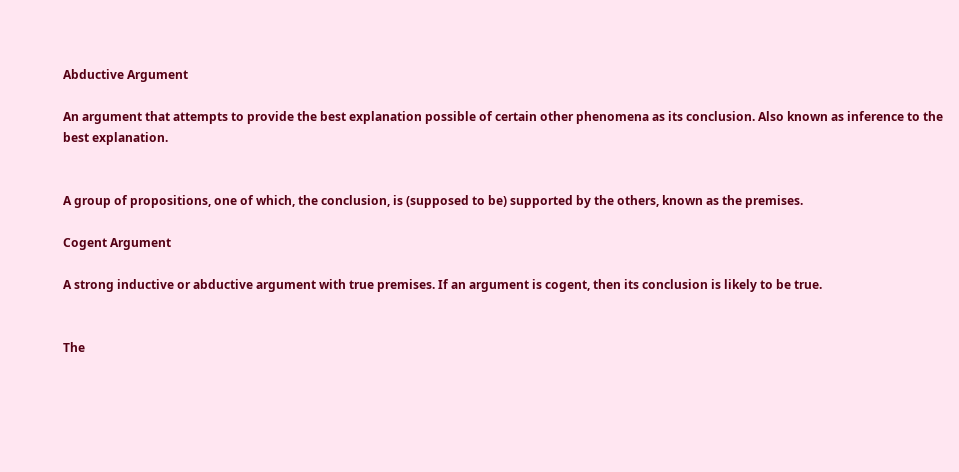Abductive Argument

An argument that attempts to provide the best explanation possible of certain other phenomena as its conclusion. Also known as inference to the best explanation.


A group of propositions, one of which, the conclusion, is (supposed to be) supported by the others, known as the premises.

Cogent Argument

A strong inductive or abductive argument with true premises. If an argument is cogent, then its conclusion is likely to be true.


The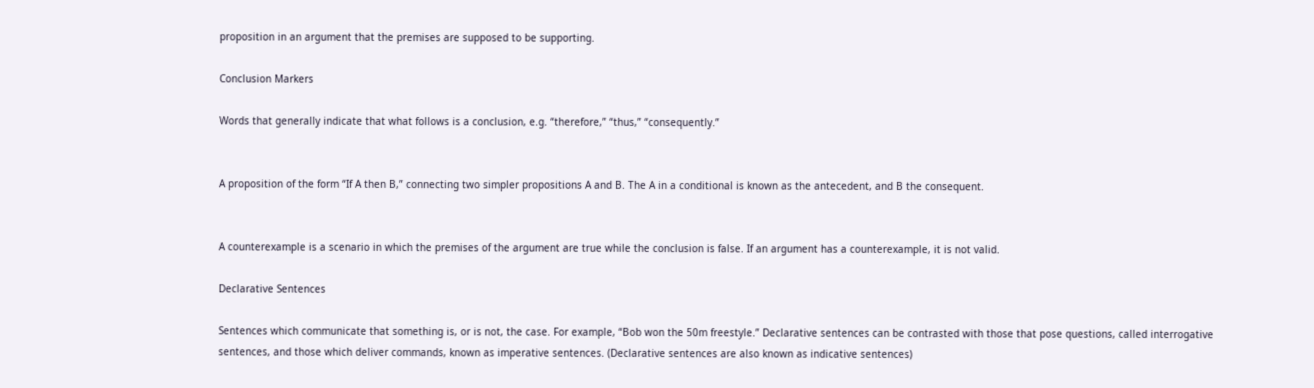proposition in an argument that the premises are supposed to be supporting.

Conclusion Markers

Words that generally indicate that what follows is a conclusion, e.g. “therefore,” “thus,” “consequently.”


A proposition of the form “If A then B,” connecting two simpler propositions A and B. The A in a conditional is known as the antecedent, and B the consequent.


A counterexample is a scenario in which the premises of the argument are true while the conclusion is false. If an argument has a counterexample, it is not valid.

Declarative Sentences

Sentences which communicate that something is, or is not, the case. For example, “Bob won the 50m freestyle.” Declarative sentences can be contrasted with those that pose questions, called interrogative sentences, and those which deliver commands, known as imperative sentences. (Declarative sentences are also known as indicative sentences)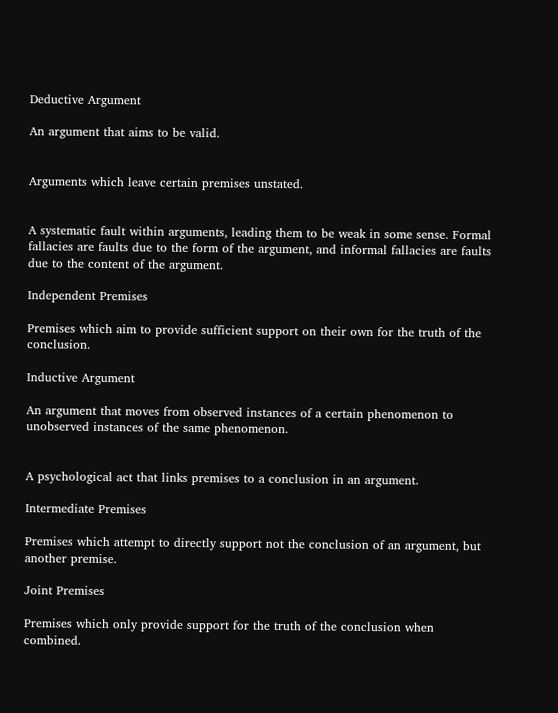Deductive Argument

An argument that aims to be valid.


Arguments which leave certain premises unstated.


A systematic fault within arguments, leading them to be weak in some sense. Formal fallacies are faults due to the form of the argument, and informal fallacies are faults due to the content of the argument.

Independent Premises

Premises which aim to provide sufficient support on their own for the truth of the conclusion.

Inductive Argument

An argument that moves from observed instances of a certain phenomenon to unobserved instances of the same phenomenon.


A psychological act that links premises to a conclusion in an argument.

Intermediate Premises

Premises which attempt to directly support not the conclusion of an argument, but another premise.

Joint Premises

Premises which only provide support for the truth of the conclusion when combined.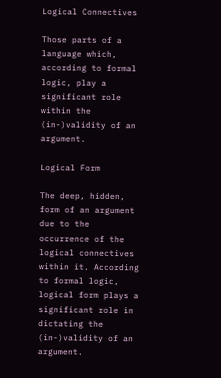Logical Connectives

Those parts of a language which, according to formal logic, play a significant role within the (in-)validity of an argument.

Logical Form

The deep, hidden, form of an argument due to the occurrence of the logical connectives within it. According to formal logic, logical form plays a significant role in dictating the (in-)validity of an argument.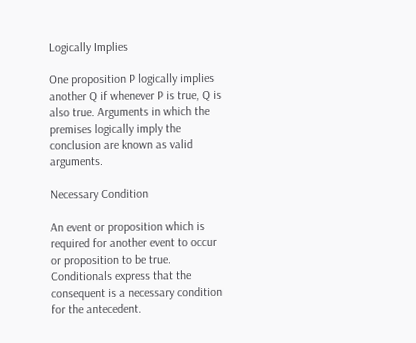Logically Implies

One proposition P logically implies another Q if whenever P is true, Q is also true. Arguments in which the premises logically imply the conclusion are known as valid arguments.

Necessary Condition

An event or proposition which is required for another event to occur or proposition to be true. Conditionals express that the consequent is a necessary condition for the antecedent.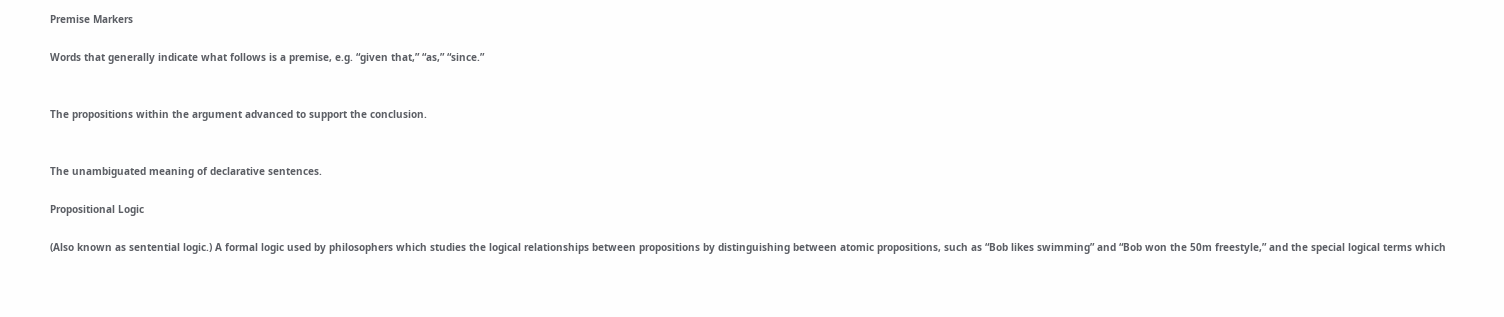Premise Markers

Words that generally indicate what follows is a premise, e.g. “given that,” “as,” “since.”


The propositions within the argument advanced to support the conclusion.


The unambiguated meaning of declarative sentences.

Propositional Logic

(Also known as sentential logic.) A formal logic used by philosophers which studies the logical relationships between propositions by distinguishing between atomic propositions, such as “Bob likes swimming” and “Bob won the 50m freestyle,” and the special logical terms which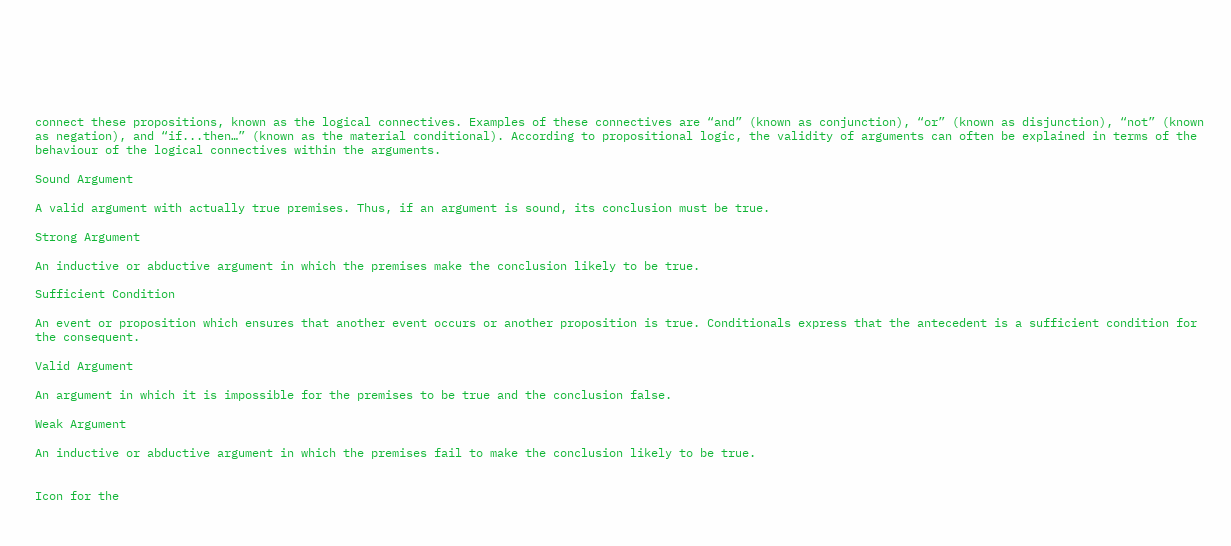connect these propositions, known as the logical connectives. Examples of these connectives are “and” (known as conjunction), “or” (known as disjunction), “not” (known as negation), and “if...then…” (known as the material conditional). According to propositional logic, the validity of arguments can often be explained in terms of the behaviour of the logical connectives within the arguments.

Sound Argument

A valid argument with actually true premises. Thus, if an argument is sound, its conclusion must be true.

Strong Argument

An inductive or abductive argument in which the premises make the conclusion likely to be true.

Sufficient Condition

An event or proposition which ensures that another event occurs or another proposition is true. Conditionals express that the antecedent is a sufficient condition for the consequent.

Valid Argument

An argument in which it is impossible for the premises to be true and the conclusion false.

Weak Argument

An inductive or abductive argument in which the premises fail to make the conclusion likely to be true.


Icon for the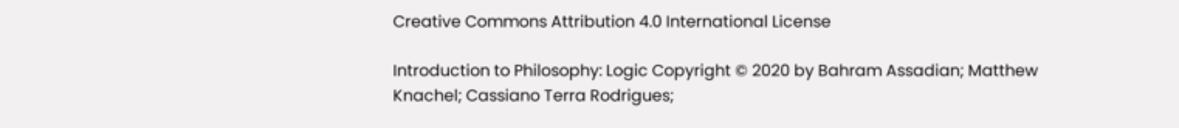Creative Commons Attribution 4.0 International License

Introduction to Philosophy: Logic Copyright © 2020 by Bahram Assadian; Matthew Knachel; Cassiano Terra Rodrigues;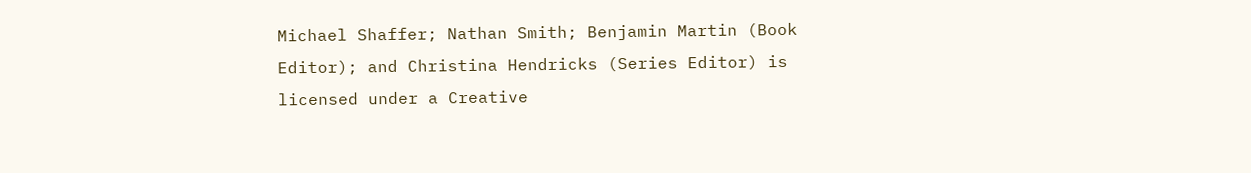Michael Shaffer; Nathan Smith; Benjamin Martin (Book Editor); and Christina Hendricks (Series Editor) is licensed under a Creative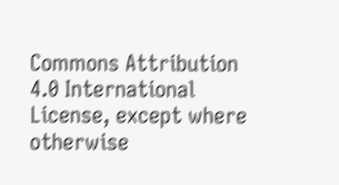Commons Attribution 4.0 International License, except where otherwise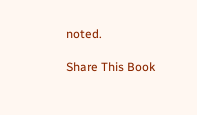noted.

Share This Book